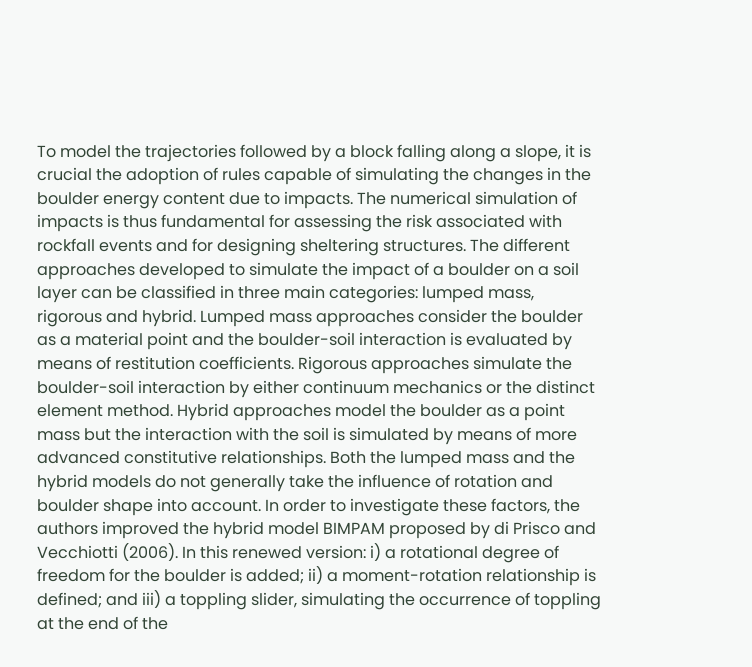To model the trajectories followed by a block falling along a slope, it is crucial the adoption of rules capable of simulating the changes in the boulder energy content due to impacts. The numerical simulation of impacts is thus fundamental for assessing the risk associated with rockfall events and for designing sheltering structures. The different approaches developed to simulate the impact of a boulder on a soil layer can be classified in three main categories: lumped mass, rigorous and hybrid. Lumped mass approaches consider the boulder as a material point and the boulder-soil interaction is evaluated by means of restitution coefficients. Rigorous approaches simulate the boulder-soil interaction by either continuum mechanics or the distinct element method. Hybrid approaches model the boulder as a point mass but the interaction with the soil is simulated by means of more advanced constitutive relationships. Both the lumped mass and the hybrid models do not generally take the influence of rotation and boulder shape into account. In order to investigate these factors, the authors improved the hybrid model BIMPAM proposed by di Prisco and Vecchiotti (2006). In this renewed version: i) a rotational degree of freedom for the boulder is added; ii) a moment-rotation relationship is defined; and iii) a toppling slider, simulating the occurrence of toppling at the end of the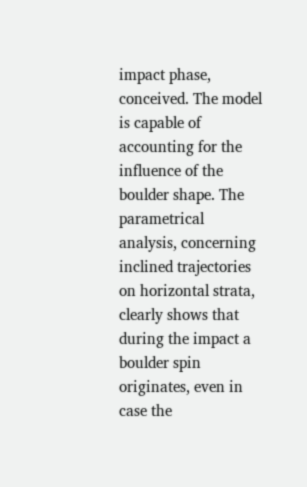impact phase, conceived. The model is capable of accounting for the influence of the boulder shape. The parametrical analysis, concerning inclined trajectories on horizontal strata, clearly shows that during the impact a boulder spin originates, even in case the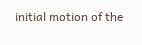initial motion of the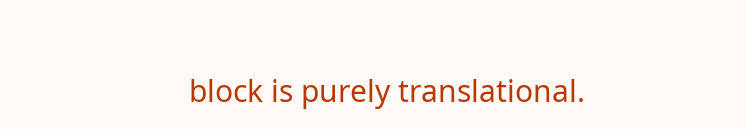block is purely translational.